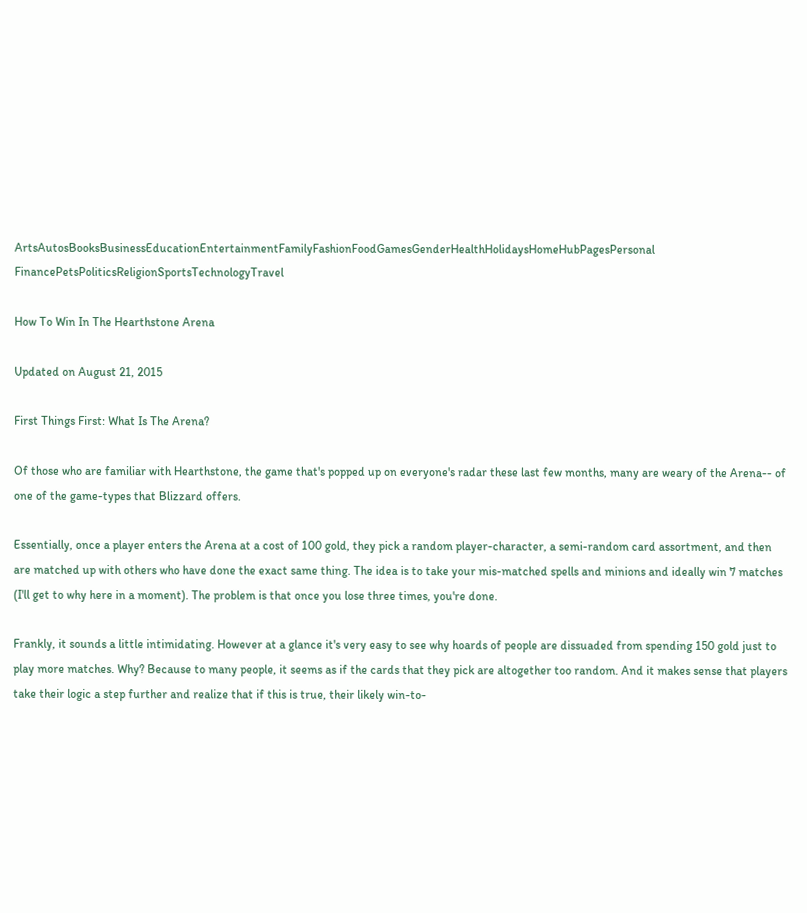ArtsAutosBooksBusinessEducationEntertainmentFamilyFashionFoodGamesGenderHealthHolidaysHomeHubPagesPersonal FinancePetsPoliticsReligionSportsTechnologyTravel

How To Win In The Hearthstone Arena

Updated on August 21, 2015

First Things First: What Is The Arena?

Of those who are familiar with Hearthstone, the game that's popped up on everyone's radar these last few months, many are weary of the Arena-- of one of the game-types that Blizzard offers.

Essentially, once a player enters the Arena at a cost of 100 gold, they pick a random player-character, a semi-random card assortment, and then are matched up with others who have done the exact same thing. The idea is to take your mis-matched spells and minions and ideally win 7 matches (I'll get to why here in a moment). The problem is that once you lose three times, you're done.

Frankly, it sounds a little intimidating. However at a glance it's very easy to see why hoards of people are dissuaded from spending 150 gold just to play more matches. Why? Because to many people, it seems as if the cards that they pick are altogether too random. And it makes sense that players take their logic a step further and realize that if this is true, their likely win-to-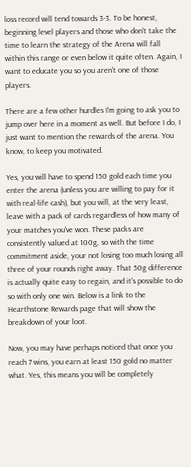loss record will tend towards 3-3. To be honest, beginning level players and those who don't take the time to learn the strategy of the Arena will fall within this range or even below it quite often. Again, I want to educate you so you aren't one of those players.

There are a few other hurdles I'm going to ask you to jump over here in a moment as well. But before I do, I just want to mention the rewards of the arena. You know, to keep you motivated.

Yes, you will have to spend 150 gold each time you enter the arena (unless you are willing to pay for it with real-life cash), but you will, at the very least, leave with a pack of cards regardless of how many of your matches you've won. These packs are consistently valued at 100g, so with the time commitment aside, your not losing too much losing all three of your rounds right away. That 50g difference is actually quite easy to regain, and it's possible to do so with only one win. Below is a link to the Hearthstone Rewards page that will show the breakdown of your loot.

Now, you may have perhaps noticed that once you reach 7 wins, you earn at least 150 gold no matter what. Yes, this means you will be completely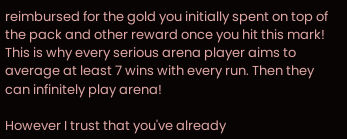reimbursed for the gold you initially spent on top of the pack and other reward once you hit this mark! This is why every serious arena player aims to average at least 7 wins with every run. Then they can infinitely play arena!

However I trust that you've already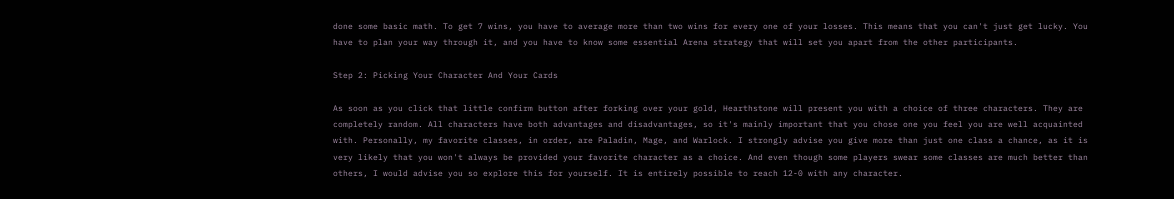done some basic math. To get 7 wins, you have to average more than two wins for every one of your losses. This means that you can't just get lucky. You have to plan your way through it, and you have to know some essential Arena strategy that will set you apart from the other participants.

Step 2: Picking Your Character And Your Cards

As soon as you click that little confirm button after forking over your gold, Hearthstone will present you with a choice of three characters. They are completely random. All characters have both advantages and disadvantages, so it's mainly important that you chose one you feel you are well acquainted with. Personally, my favorite classes, in order, are Paladin, Mage, and Warlock. I strongly advise you give more than just one class a chance, as it is very likely that you won't always be provided your favorite character as a choice. And even though some players swear some classes are much better than others, I would advise you so explore this for yourself. It is entirely possible to reach 12-0 with any character.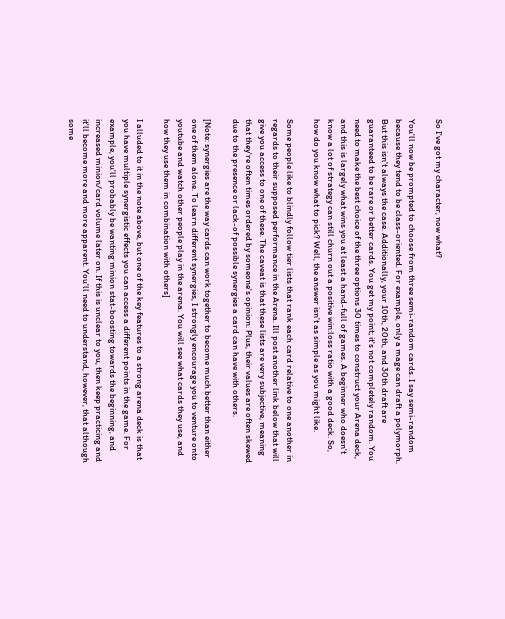So I've got my character, now what?

You'll now be prompted to choose from three semi-random cards. I say semi-random because they tend to be class-oriented. For example, only a mage can draft a polymorph. But this isn't always the case. Additionally, your 10th, 20th, and 30th draft are guaranteed to be rare or better cards. You get my point; it's not completely random. You need to make the best choice of the three options 30 times to construct your Arena deck, and this is largely what wins you at least a hand-full of games. A beginner who doesn't know a lot of strategy can still churn out a positive win:loss ratio with a good deck. So, how do you know what to pick? Well, the answer isn't as simple as you might like.

Some people like to blindly follow tier lists that rank each card relative to one another in regards to their supposed performance in the Arena. Ill post another link below that will give you access to one of these. The caveat is that these lists are very subjective, meaning that they're often times ordered by someone's opinion. Plus, their values are often skewed due to the presence or lack-of possible synergies a card can have with others.

[Note: synergies are the way cards can work together to become much better than either one of them alone. To learn different synergies, I strongly encourage you to venture onto youtube and watch other people play in the arena. You will see what cards they use, and how they use them in combination with others]

I alluded to it in the note above, but one of the key features to a strong arena deck is that you have multiple synergistic effects you can access a different points in the game. For example, you'll probably be wanting minion stat-boosting towards the beginning, and increased minion/card volume later on. If this is unclear to you, then keep practicing and it'll become more and more apparent. You'll need to understand, however, that although some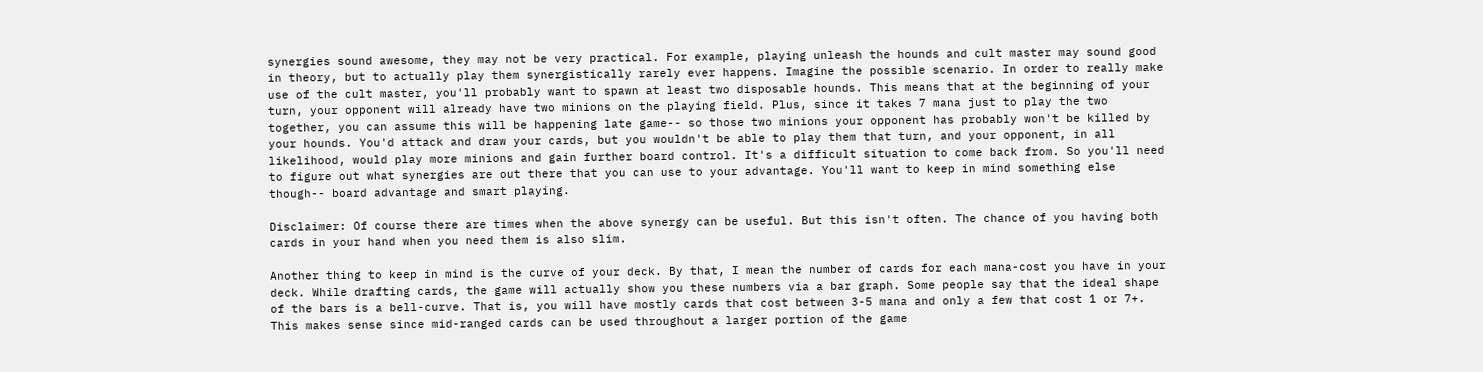synergies sound awesome, they may not be very practical. For example, playing unleash the hounds and cult master may sound good in theory, but to actually play them synergistically rarely ever happens. Imagine the possible scenario. In order to really make use of the cult master, you'll probably want to spawn at least two disposable hounds. This means that at the beginning of your turn, your opponent will already have two minions on the playing field. Plus, since it takes 7 mana just to play the two together, you can assume this will be happening late game-- so those two minions your opponent has probably won't be killed by your hounds. You'd attack and draw your cards, but you wouldn't be able to play them that turn, and your opponent, in all likelihood, would play more minions and gain further board control. It's a difficult situation to come back from. So you'll need to figure out what synergies are out there that you can use to your advantage. You'll want to keep in mind something else though-- board advantage and smart playing.

Disclaimer: Of course there are times when the above synergy can be useful. But this isn't often. The chance of you having both cards in your hand when you need them is also slim.

Another thing to keep in mind is the curve of your deck. By that, I mean the number of cards for each mana-cost you have in your deck. While drafting cards, the game will actually show you these numbers via a bar graph. Some people say that the ideal shape of the bars is a bell-curve. That is, you will have mostly cards that cost between 3-5 mana and only a few that cost 1 or 7+. This makes sense since mid-ranged cards can be used throughout a larger portion of the game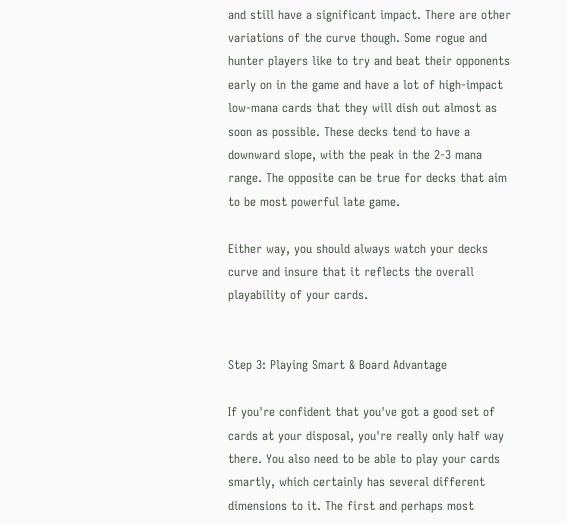and still have a significant impact. There are other variations of the curve though. Some rogue and hunter players like to try and beat their opponents early on in the game and have a lot of high-impact low-mana cards that they will dish out almost as soon as possible. These decks tend to have a downward slope, with the peak in the 2-3 mana range. The opposite can be true for decks that aim to be most powerful late game.

Either way, you should always watch your decks curve and insure that it reflects the overall playability of your cards.


Step 3: Playing Smart & Board Advantage

If you're confident that you've got a good set of cards at your disposal, you're really only half way there. You also need to be able to play your cards smartly, which certainly has several different dimensions to it. The first and perhaps most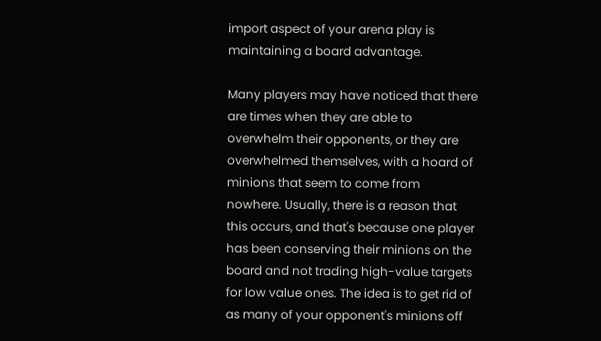import aspect of your arena play is maintaining a board advantage.

Many players may have noticed that there are times when they are able to overwhelm their opponents, or they are overwhelmed themselves, with a hoard of minions that seem to come from nowhere. Usually, there is a reason that this occurs, and that's because one player has been conserving their minions on the board and not trading high-value targets for low value ones. The idea is to get rid of as many of your opponent's minions off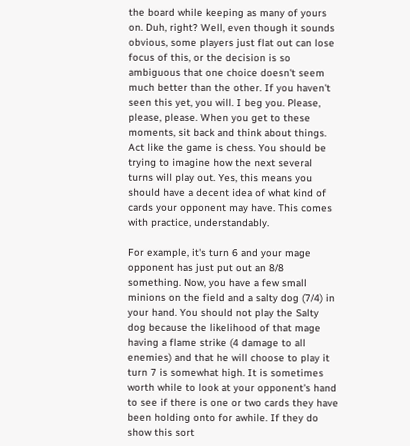the board while keeping as many of yours on. Duh, right? Well, even though it sounds obvious, some players just flat out can lose focus of this, or the decision is so ambiguous that one choice doesn't seem much better than the other. If you haven't seen this yet, you will. I beg you. Please, please, please. When you get to these moments, sit back and think about things. Act like the game is chess. You should be trying to imagine how the next several turns will play out. Yes, this means you should have a decent idea of what kind of cards your opponent may have. This comes with practice, understandably.

For example, it's turn 6 and your mage opponent has just put out an 8/8 something. Now, you have a few small minions on the field and a salty dog (7/4) in your hand. You should not play the Salty dog because the likelihood of that mage having a flame strike (4 damage to all enemies) and that he will choose to play it turn 7 is somewhat high. It is sometimes worth while to look at your opponent's hand to see if there is one or two cards they have been holding onto for awhile. If they do show this sort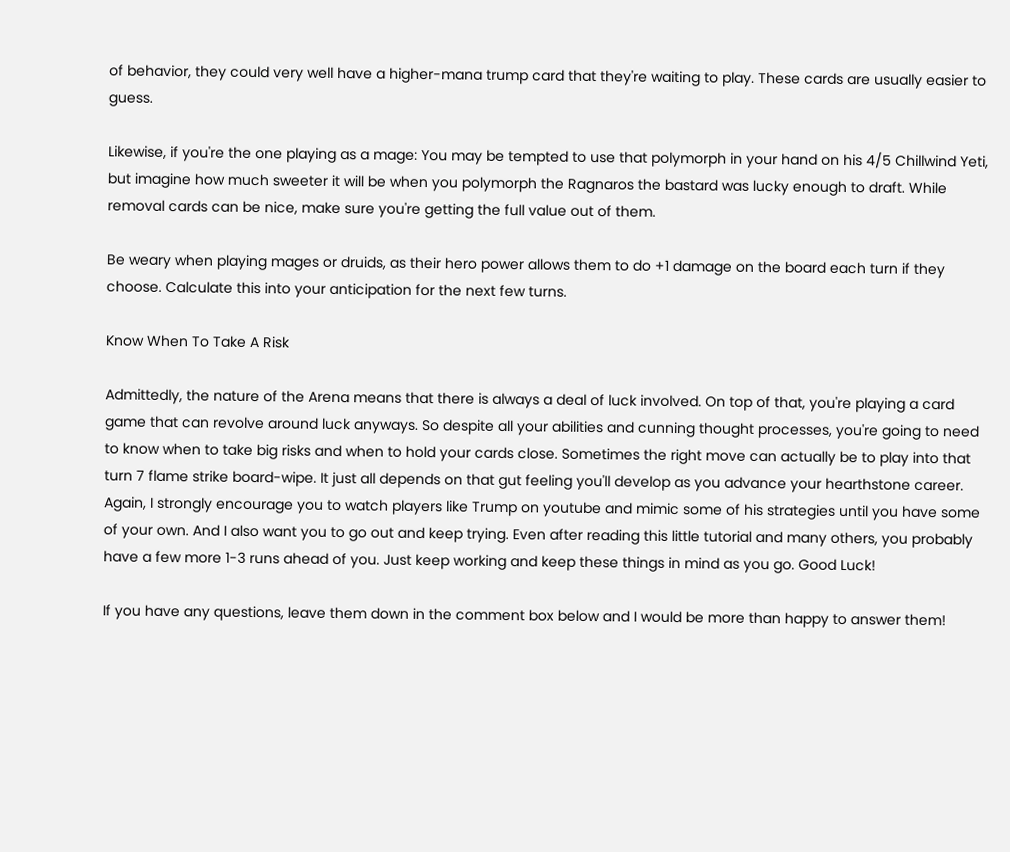of behavior, they could very well have a higher-mana trump card that they're waiting to play. These cards are usually easier to guess.

Likewise, if you're the one playing as a mage: You may be tempted to use that polymorph in your hand on his 4/5 Chillwind Yeti, but imagine how much sweeter it will be when you polymorph the Ragnaros the bastard was lucky enough to draft. While removal cards can be nice, make sure you're getting the full value out of them.

Be weary when playing mages or druids, as their hero power allows them to do +1 damage on the board each turn if they choose. Calculate this into your anticipation for the next few turns.

Know When To Take A Risk

Admittedly, the nature of the Arena means that there is always a deal of luck involved. On top of that, you're playing a card game that can revolve around luck anyways. So despite all your abilities and cunning thought processes, you're going to need to know when to take big risks and when to hold your cards close. Sometimes the right move can actually be to play into that turn 7 flame strike board-wipe. It just all depends on that gut feeling you'll develop as you advance your hearthstone career. Again, I strongly encourage you to watch players like Trump on youtube and mimic some of his strategies until you have some of your own. And I also want you to go out and keep trying. Even after reading this little tutorial and many others, you probably have a few more 1-3 runs ahead of you. Just keep working and keep these things in mind as you go. Good Luck!

If you have any questions, leave them down in the comment box below and I would be more than happy to answer them!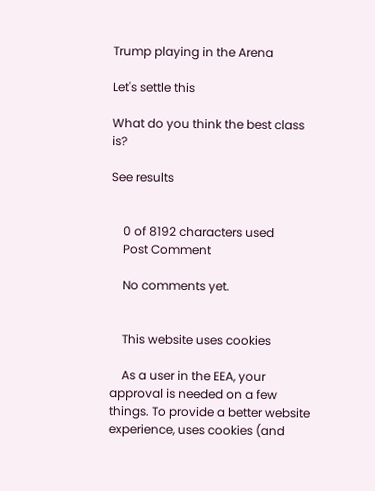Trump playing in the Arena

Let's settle this

What do you think the best class is?

See results


    0 of 8192 characters used
    Post Comment

    No comments yet.


    This website uses cookies

    As a user in the EEA, your approval is needed on a few things. To provide a better website experience, uses cookies (and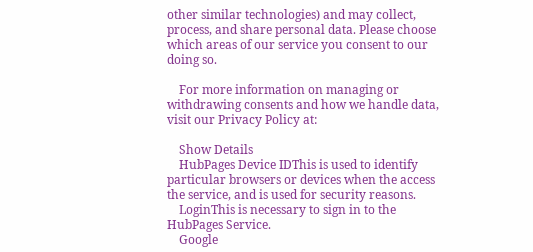other similar technologies) and may collect, process, and share personal data. Please choose which areas of our service you consent to our doing so.

    For more information on managing or withdrawing consents and how we handle data, visit our Privacy Policy at:

    Show Details
    HubPages Device IDThis is used to identify particular browsers or devices when the access the service, and is used for security reasons.
    LoginThis is necessary to sign in to the HubPages Service.
    Google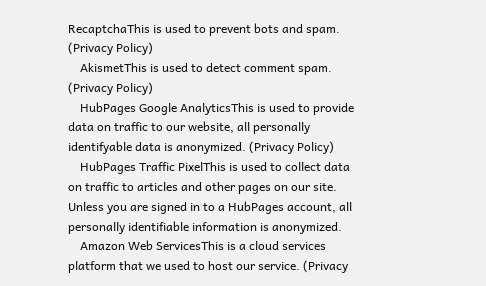RecaptchaThis is used to prevent bots and spam. (Privacy Policy)
    AkismetThis is used to detect comment spam. (Privacy Policy)
    HubPages Google AnalyticsThis is used to provide data on traffic to our website, all personally identifyable data is anonymized. (Privacy Policy)
    HubPages Traffic PixelThis is used to collect data on traffic to articles and other pages on our site. Unless you are signed in to a HubPages account, all personally identifiable information is anonymized.
    Amazon Web ServicesThis is a cloud services platform that we used to host our service. (Privacy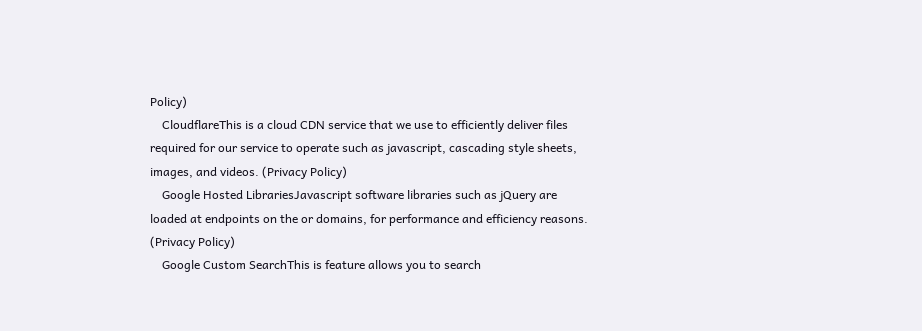Policy)
    CloudflareThis is a cloud CDN service that we use to efficiently deliver files required for our service to operate such as javascript, cascading style sheets, images, and videos. (Privacy Policy)
    Google Hosted LibrariesJavascript software libraries such as jQuery are loaded at endpoints on the or domains, for performance and efficiency reasons. (Privacy Policy)
    Google Custom SearchThis is feature allows you to search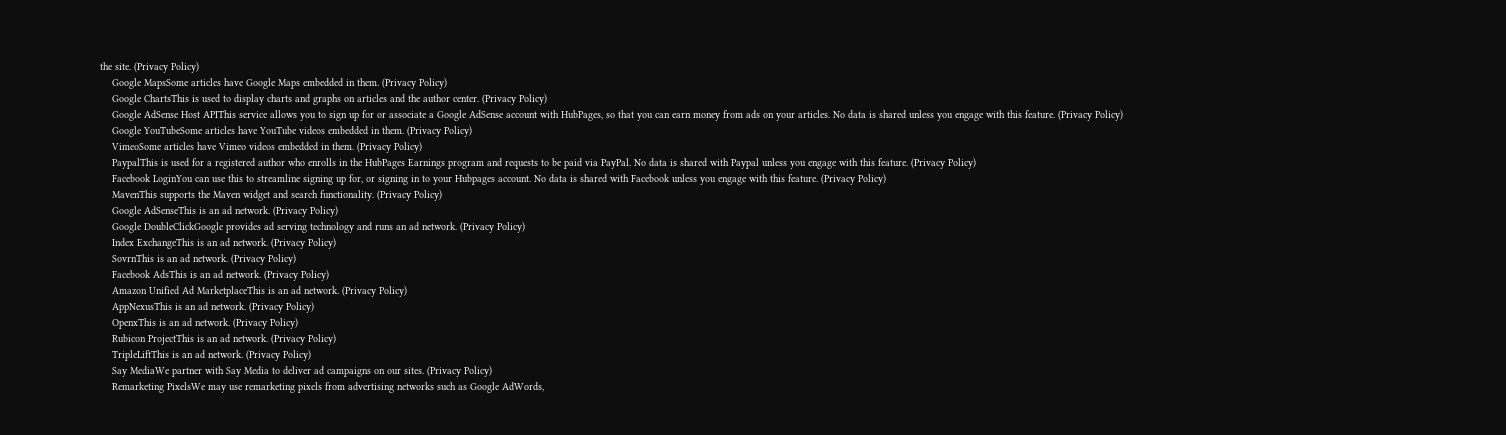the site. (Privacy Policy)
    Google MapsSome articles have Google Maps embedded in them. (Privacy Policy)
    Google ChartsThis is used to display charts and graphs on articles and the author center. (Privacy Policy)
    Google AdSense Host APIThis service allows you to sign up for or associate a Google AdSense account with HubPages, so that you can earn money from ads on your articles. No data is shared unless you engage with this feature. (Privacy Policy)
    Google YouTubeSome articles have YouTube videos embedded in them. (Privacy Policy)
    VimeoSome articles have Vimeo videos embedded in them. (Privacy Policy)
    PaypalThis is used for a registered author who enrolls in the HubPages Earnings program and requests to be paid via PayPal. No data is shared with Paypal unless you engage with this feature. (Privacy Policy)
    Facebook LoginYou can use this to streamline signing up for, or signing in to your Hubpages account. No data is shared with Facebook unless you engage with this feature. (Privacy Policy)
    MavenThis supports the Maven widget and search functionality. (Privacy Policy)
    Google AdSenseThis is an ad network. (Privacy Policy)
    Google DoubleClickGoogle provides ad serving technology and runs an ad network. (Privacy Policy)
    Index ExchangeThis is an ad network. (Privacy Policy)
    SovrnThis is an ad network. (Privacy Policy)
    Facebook AdsThis is an ad network. (Privacy Policy)
    Amazon Unified Ad MarketplaceThis is an ad network. (Privacy Policy)
    AppNexusThis is an ad network. (Privacy Policy)
    OpenxThis is an ad network. (Privacy Policy)
    Rubicon ProjectThis is an ad network. (Privacy Policy)
    TripleLiftThis is an ad network. (Privacy Policy)
    Say MediaWe partner with Say Media to deliver ad campaigns on our sites. (Privacy Policy)
    Remarketing PixelsWe may use remarketing pixels from advertising networks such as Google AdWords,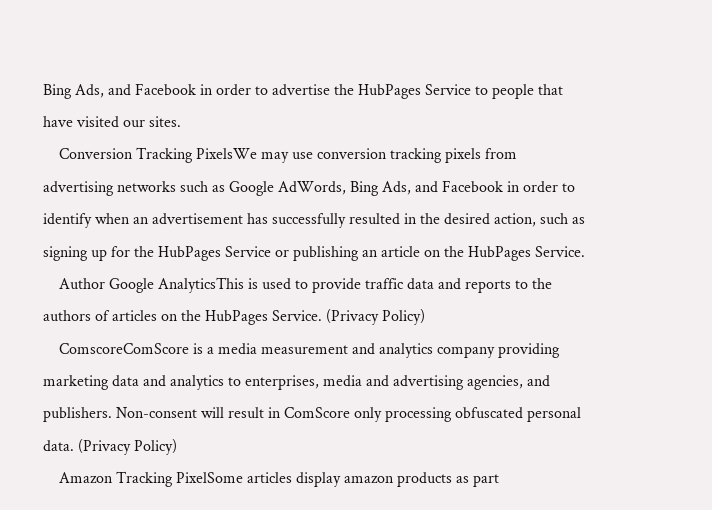Bing Ads, and Facebook in order to advertise the HubPages Service to people that have visited our sites.
    Conversion Tracking PixelsWe may use conversion tracking pixels from advertising networks such as Google AdWords, Bing Ads, and Facebook in order to identify when an advertisement has successfully resulted in the desired action, such as signing up for the HubPages Service or publishing an article on the HubPages Service.
    Author Google AnalyticsThis is used to provide traffic data and reports to the authors of articles on the HubPages Service. (Privacy Policy)
    ComscoreComScore is a media measurement and analytics company providing marketing data and analytics to enterprises, media and advertising agencies, and publishers. Non-consent will result in ComScore only processing obfuscated personal data. (Privacy Policy)
    Amazon Tracking PixelSome articles display amazon products as part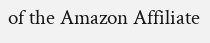of the Amazon Affiliate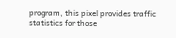program, this pixel provides traffic statistics for those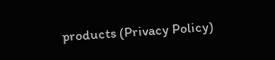products (Privacy Policy)